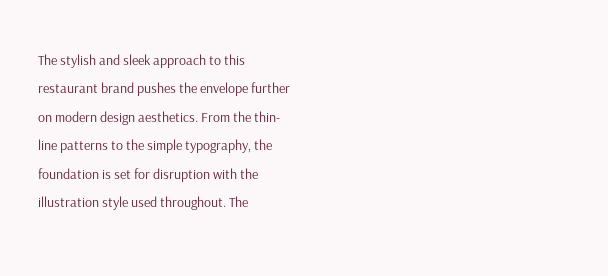The stylish and sleek approach to this restaurant brand pushes the envelope further on modern design aesthetics. From the thin-line patterns to the simple typography, the foundation is set for disruption with the illustration style used throughout. The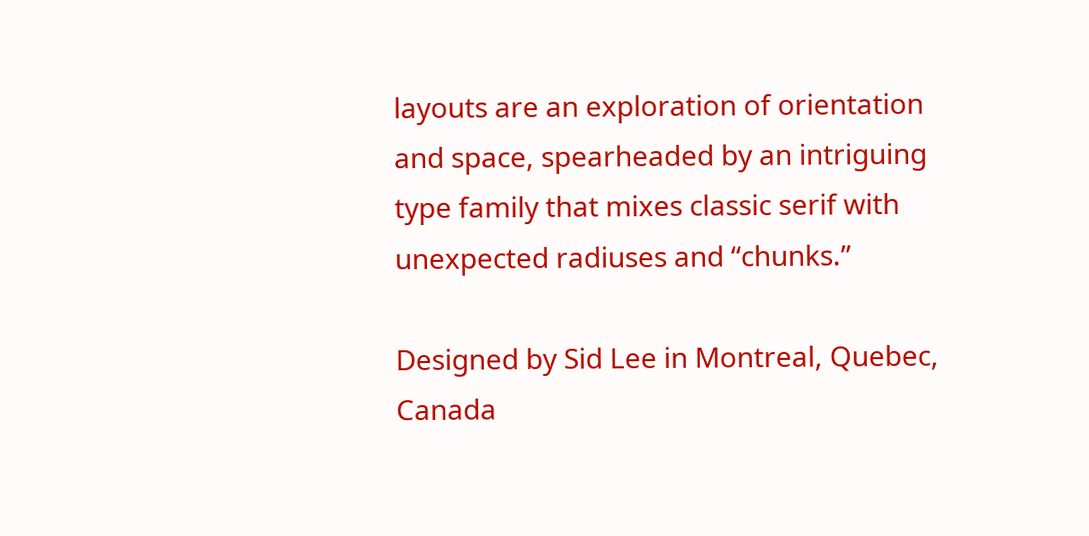layouts are an exploration of orientation and space, spearheaded by an intriguing type family that mixes classic serif with unexpected radiuses and “chunks.”

Designed by Sid Lee in Montreal, Quebec, Canada